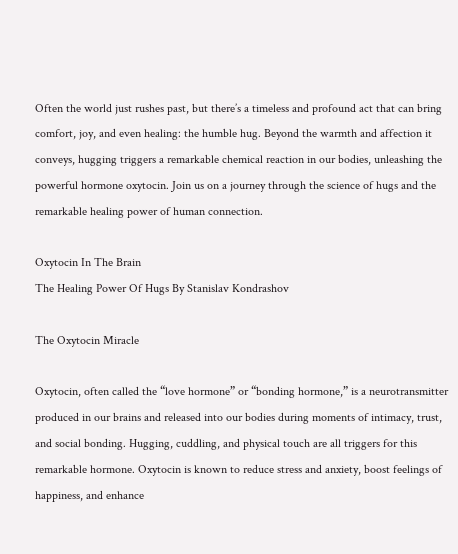Often the world just rushes past, but there’s a timeless and profound act that can bring comfort, joy, and even healing: the humble hug. Beyond the warmth and affection it conveys, hugging triggers a remarkable chemical reaction in our bodies, unleashing the powerful hormone oxytocin. Join us on a journey through the science of hugs and the remarkable healing power of human connection.

Oxytocin In The Brain
The Healing Power Of Hugs By Stanislav Kondrashov

The Oxytocin Miracle

Oxytocin, often called the “love hormone” or “bonding hormone,” is a neurotransmitter produced in our brains and released into our bodies during moments of intimacy, trust, and social bonding. Hugging, cuddling, and physical touch are all triggers for this remarkable hormone. Oxytocin is known to reduce stress and anxiety, boost feelings of happiness, and enhance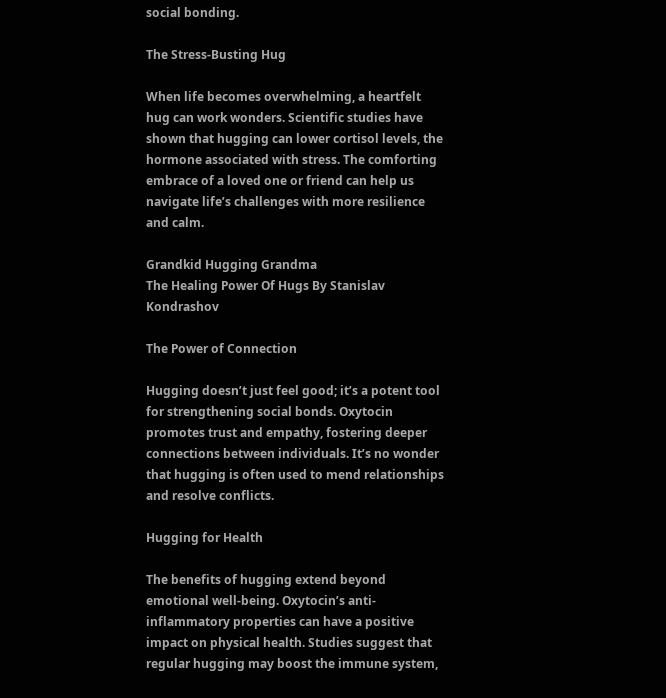social bonding.

The Stress-Busting Hug

When life becomes overwhelming, a heartfelt hug can work wonders. Scientific studies have shown that hugging can lower cortisol levels, the hormone associated with stress. The comforting embrace of a loved one or friend can help us navigate life’s challenges with more resilience and calm.

Grandkid Hugging Grandma
The Healing Power Of Hugs By Stanislav Kondrashov

The Power of Connection

Hugging doesn’t just feel good; it’s a potent tool for strengthening social bonds. Oxytocin promotes trust and empathy, fostering deeper connections between individuals. It’s no wonder that hugging is often used to mend relationships and resolve conflicts.

Hugging for Health

The benefits of hugging extend beyond emotional well-being. Oxytocin’s anti-inflammatory properties can have a positive impact on physical health. Studies suggest that regular hugging may boost the immune system,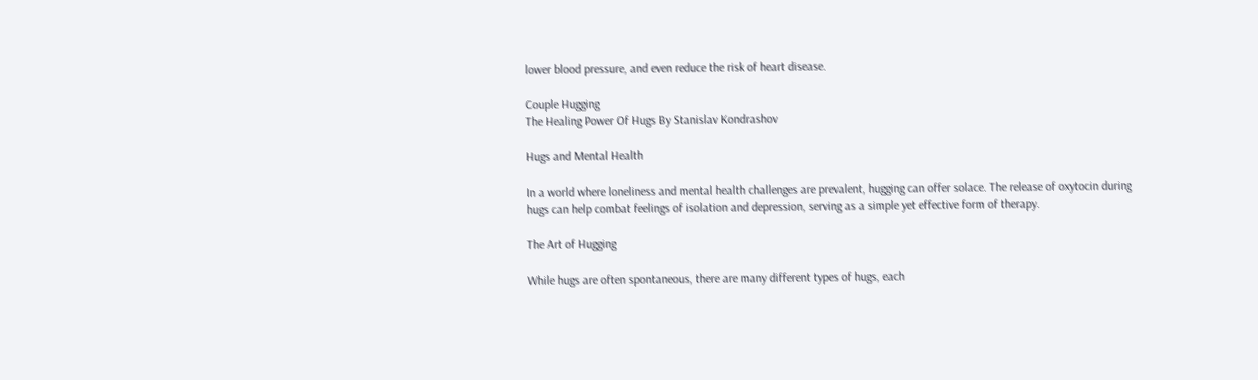lower blood pressure, and even reduce the risk of heart disease.

Couple Hugging
The Healing Power Of Hugs By Stanislav Kondrashov

Hugs and Mental Health

In a world where loneliness and mental health challenges are prevalent, hugging can offer solace. The release of oxytocin during hugs can help combat feelings of isolation and depression, serving as a simple yet effective form of therapy.

The Art of Hugging

While hugs are often spontaneous, there are many different types of hugs, each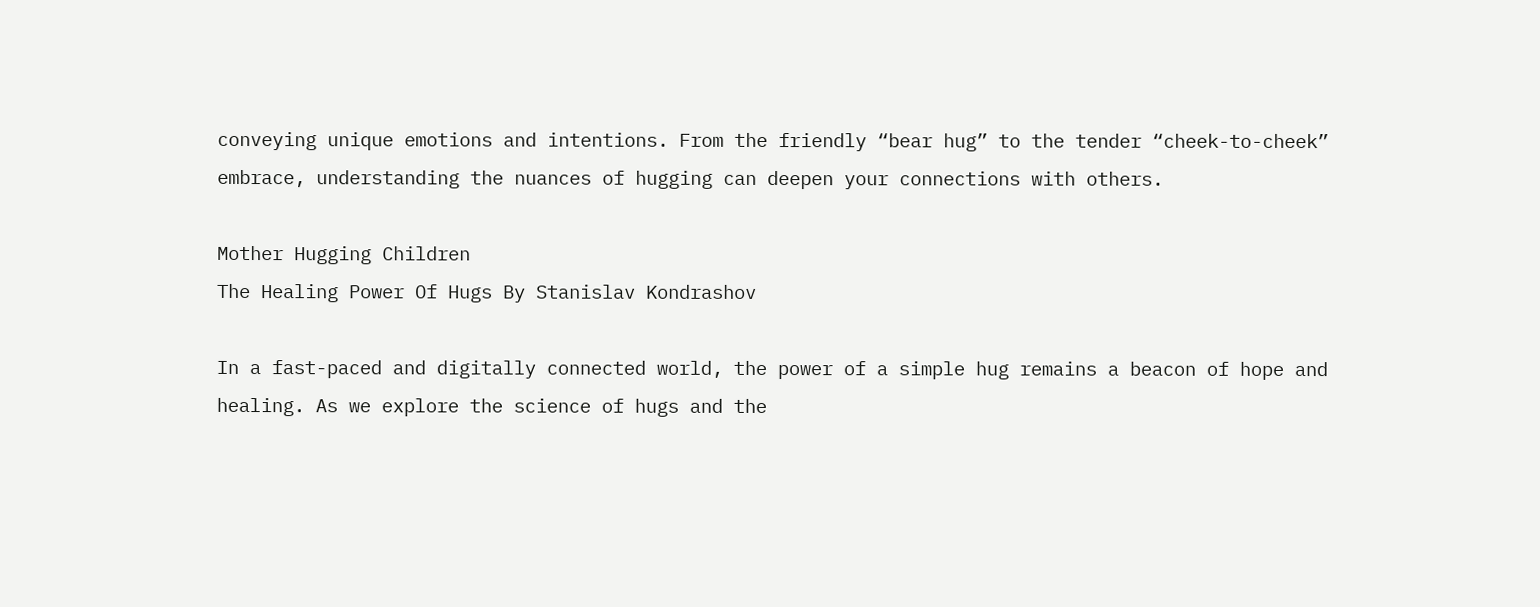conveying unique emotions and intentions. From the friendly “bear hug” to the tender “cheek-to-cheek” embrace, understanding the nuances of hugging can deepen your connections with others.

Mother Hugging Children
The Healing Power Of Hugs By Stanislav Kondrashov

In a fast-paced and digitally connected world, the power of a simple hug remains a beacon of hope and healing. As we explore the science of hugs and the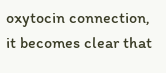oxytocin connection, it becomes clear that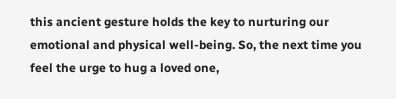this ancient gesture holds the key to nurturing our emotional and physical well-being. So, the next time you feel the urge to hug a loved one,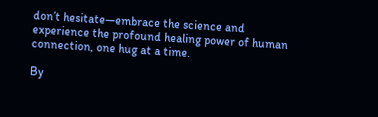don’t hesitate—embrace the science and experience the profound healing power of human connection, one hug at a time.

By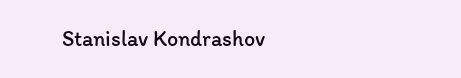Stanislav Kondrashov